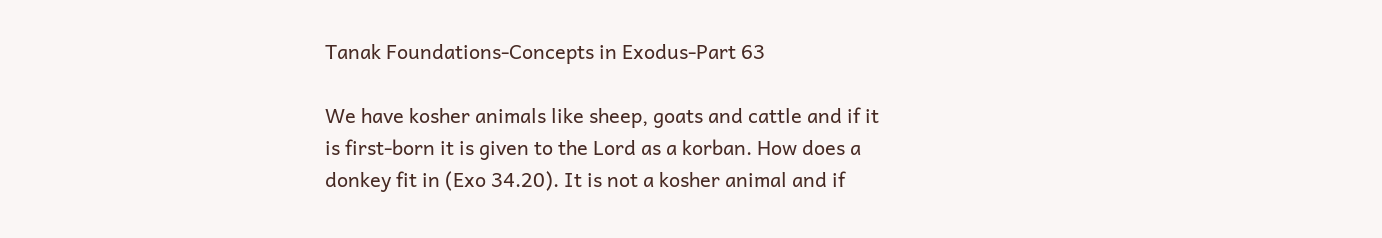Tanak Foundations-Concepts in Exodus-Part 63

We have kosher animals like sheep, goats and cattle and if it is first-born it is given to the Lord as a korban. How does a donkey fit in (Exo 34.20). It is not a kosher animal and if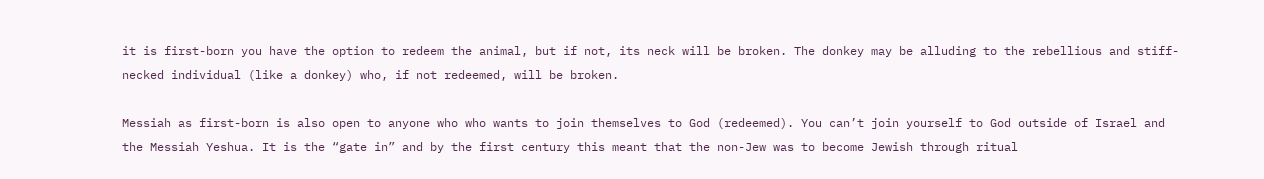it is first-born you have the option to redeem the animal, but if not, its neck will be broken. The donkey may be alluding to the rebellious and stiff-necked individual (like a donkey) who, if not redeemed, will be broken.

Messiah as first-born is also open to anyone who who wants to join themselves to God (redeemed). You can’t join yourself to God outside of Israel and the Messiah Yeshua. It is the “gate in” and by the first century this meant that the non-Jew was to become Jewish through ritual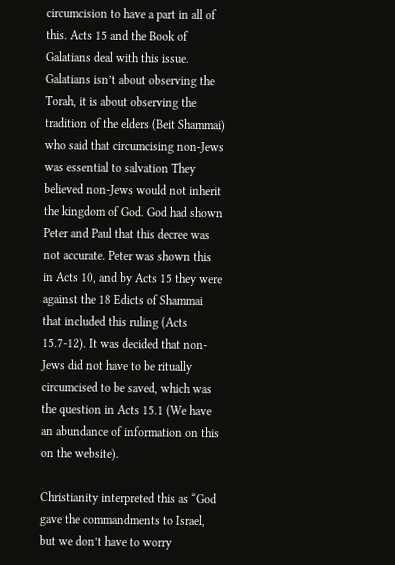circumcision to have a part in all of this. Acts 15 and the Book of Galatians deal with this issue. Galatians isn’t about observing the Torah, it is about observing the tradition of the elders (Beit Shammai) who said that circumcising non-Jews was essential to salvation They believed non-Jews would not inherit the kingdom of God. God had shown Peter and Paul that this decree was not accurate. Peter was shown this in Acts 10, and by Acts 15 they were against the 18 Edicts of Shammai that included this ruling (Acts 15.7-12). It was decided that non-Jews did not have to be ritually circumcised to be saved, which was the question in Acts 15.1 (We have an abundance of information on this on the website).

Christianity interpreted this as “God gave the commandments to Israel, but we don’t have to worry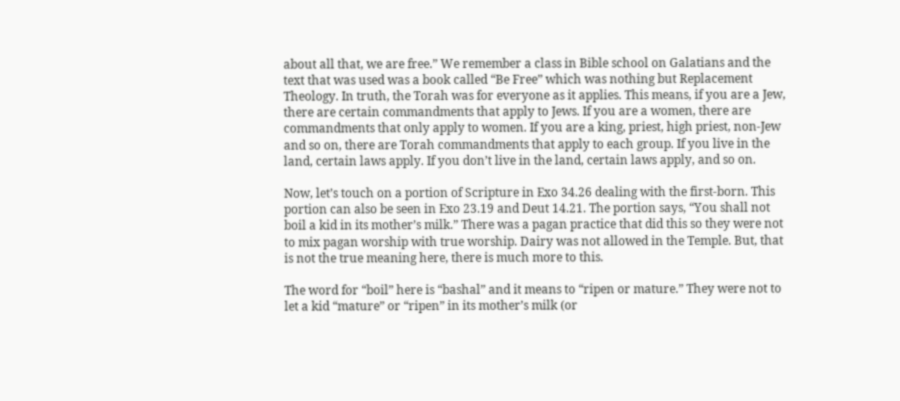about all that, we are free.” We remember a class in Bible school on Galatians and the text that was used was a book called “Be Free” which was nothing but Replacement Theology. In truth, the Torah was for everyone as it applies. This means, if you are a Jew, there are certain commandments that apply to Jews. If you are a women, there are commandments that only apply to women. If you are a king, priest, high priest, non-Jew and so on, there are Torah commandments that apply to each group. If you live in the land, certain laws apply. If you don’t live in the land, certain laws apply, and so on.

Now, let’s touch on a portion of Scripture in Exo 34.26 dealing with the first-born. This portion can also be seen in Exo 23.19 and Deut 14.21. The portion says, “You shall not boil a kid in its mother’s milk.” There was a pagan practice that did this so they were not to mix pagan worship with true worship. Dairy was not allowed in the Temple. But, that is not the true meaning here, there is much more to this.

The word for “boil” here is “bashal” and it means to “ripen or mature.” They were not to let a kid “mature” or “ripen” in its mother’s milk (or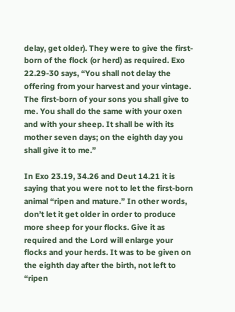delay, get older). They were to give the first-born of the flock (or herd) as required. Exo 22.29-30 says, “You shall not delay the offering from your harvest and your vintage. The first-born of your sons you shall give to me. You shall do the same with your oxen and with your sheep. It shall be with its mother seven days; on the eighth day you shall give it to me.”

In Exo 23.19, 34.26 and Deut 14.21 it is saying that you were not to let the first-born animal “ripen and mature.” In other words, don’t let it get older in order to produce more sheep for your flocks. Give it as required and the Lord will enlarge your flocks and your herds. It was to be given on the eighth day after the birth, not left to “ripen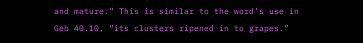and mature.” This is similar to the word’s use in Geb 40.10, “its clusters ripened in to grapes.”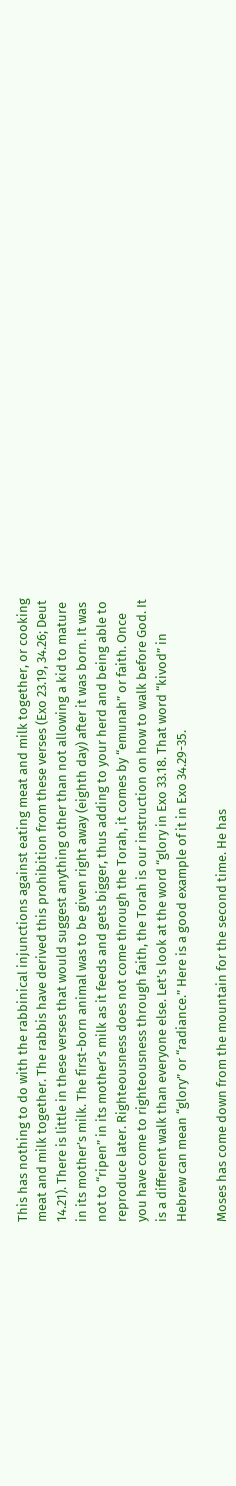This has nothing to do with the rabbinical injunctions against eating meat and milk together, or cooking meat and milk together. The rabbis have derived this prohibition from these verses (Exo 23.19, 34.26; Deut 14.21). There is little in these verses that would suggest anything other than not allowing a kid to mature in its mother’s milk. The first-born animal was to be given right away (eighth day) after it was born. It was not to “ripen” in its mother’s milk as it feeds and gets bigger, thus adding to your herd and being able to reproduce later. Righteousness does not come through the Torah, it comes by “emunah” or faith. Once you have come to righteousness through faith, the Torah is our instruction on how to walk before God. It is a different walk than everyone else. Let’s look at the word “glory in Exo 33.18. That word “kivod” in Hebrew can mean “glory” or “radiance.” Here is a good example of it in Exo 34.29-35.

Moses has come down from the mountain for the second time. He has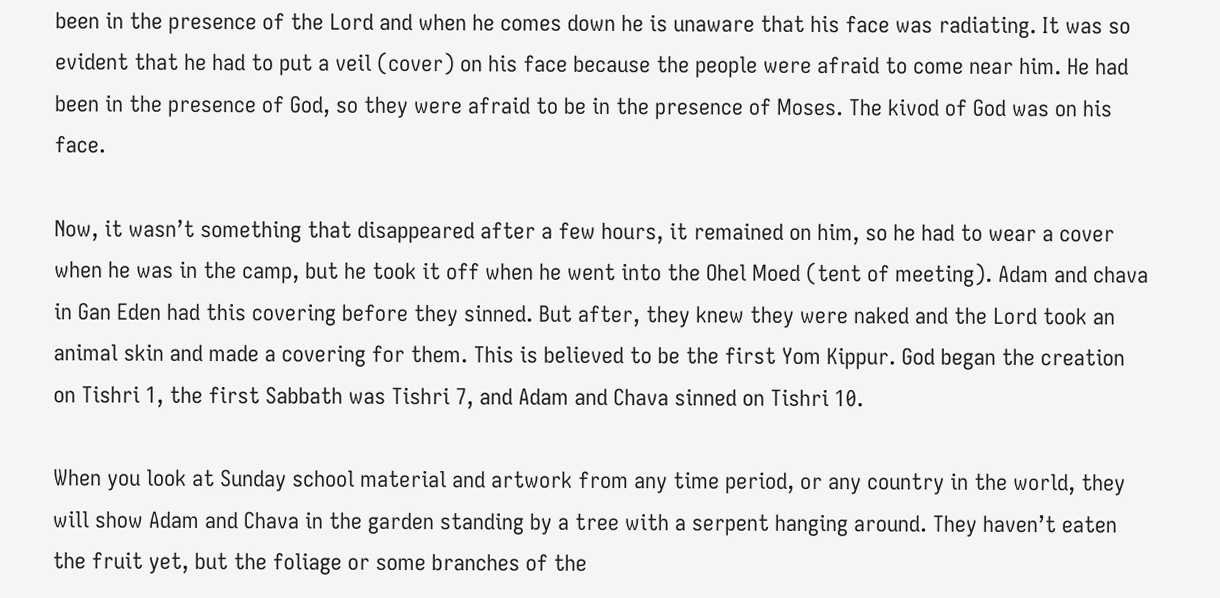been in the presence of the Lord and when he comes down he is unaware that his face was radiating. It was so evident that he had to put a veil (cover) on his face because the people were afraid to come near him. He had been in the presence of God, so they were afraid to be in the presence of Moses. The kivod of God was on his face.

Now, it wasn’t something that disappeared after a few hours, it remained on him, so he had to wear a cover when he was in the camp, but he took it off when he went into the Ohel Moed (tent of meeting). Adam and chava in Gan Eden had this covering before they sinned. But after, they knew they were naked and the Lord took an animal skin and made a covering for them. This is believed to be the first Yom Kippur. God began the creation on Tishri 1, the first Sabbath was Tishri 7, and Adam and Chava sinned on Tishri 10.

When you look at Sunday school material and artwork from any time period, or any country in the world, they will show Adam and Chava in the garden standing by a tree with a serpent hanging around. They haven’t eaten the fruit yet, but the foliage or some branches of the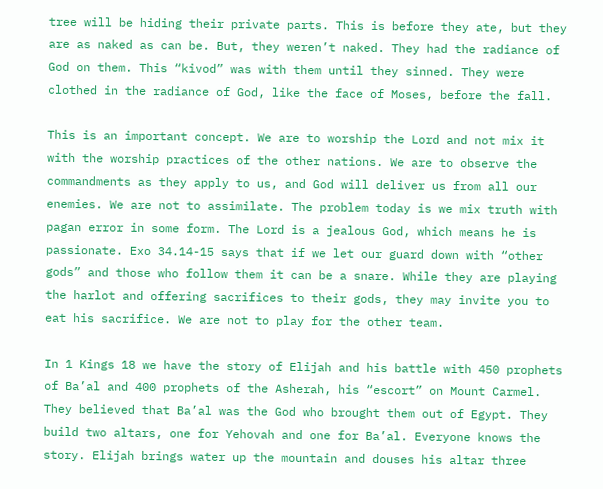tree will be hiding their private parts. This is before they ate, but they are as naked as can be. But, they weren’t naked. They had the radiance of God on them. This “kivod” was with them until they sinned. They were clothed in the radiance of God, like the face of Moses, before the fall.

This is an important concept. We are to worship the Lord and not mix it with the worship practices of the other nations. We are to observe the commandments as they apply to us, and God will deliver us from all our enemies. We are not to assimilate. The problem today is we mix truth with pagan error in some form. The Lord is a jealous God, which means he is passionate. Exo 34.14-15 says that if we let our guard down with “other gods” and those who follow them it can be a snare. While they are playing the harlot and offering sacrifices to their gods, they may invite you to eat his sacrifice. We are not to play for the other team.

In 1 Kings 18 we have the story of Elijah and his battle with 450 prophets of Ba’al and 400 prophets of the Asherah, his “escort” on Mount Carmel. They believed that Ba’al was the God who brought them out of Egypt. They build two altars, one for Yehovah and one for Ba’al. Everyone knows the story. Elijah brings water up the mountain and douses his altar three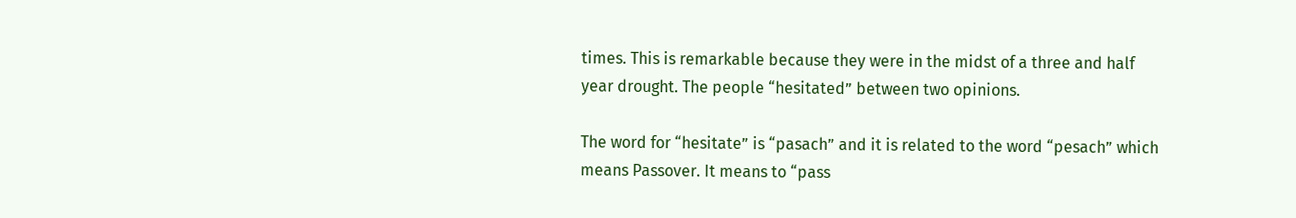times. This is remarkable because they were in the midst of a three and half year drought. The people “hesitated” between two opinions.

The word for “hesitate” is “pasach” and it is related to the word “pesach” which means Passover. It means to “pass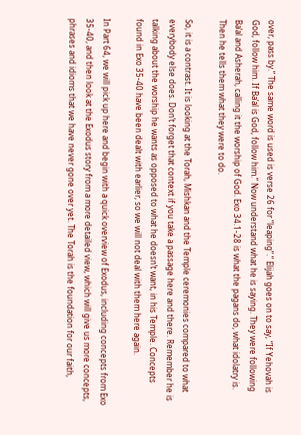over, pass by.” The same word is used is verse 26 for “leaping”.” Elijah goes on to say, “If Yehovah is God, follow him. If Ba’al is God, follow him.” Now understand what he is saying. They were following Ba’al and Asherah, calling it the worship of God. Exo 34.1-28 is what the pagans do, what idolatry is. Then he tells them what they were to do.

So, it is a contrast. It is looking at the Torah, Mishkan and the Temple ceremonies compared to what everybody else does. Don’t forget that context if you take a passage here and there. Remember he is talking about the worship he wants as opposed to what he doesn’t want, in his Temple. Concepts found in Exo 35-40 have been dealt with earlier, so we will not deal with them here again.

In Part 64, we will pick up here and begin with a quick overview of Exodus, including concepts from Exo 35-40, and then look at the Exodus story from a more detailed view, which will give us more concepts, phrases and idioms that we have never gone over yet. The Torah is the foundation for our faith,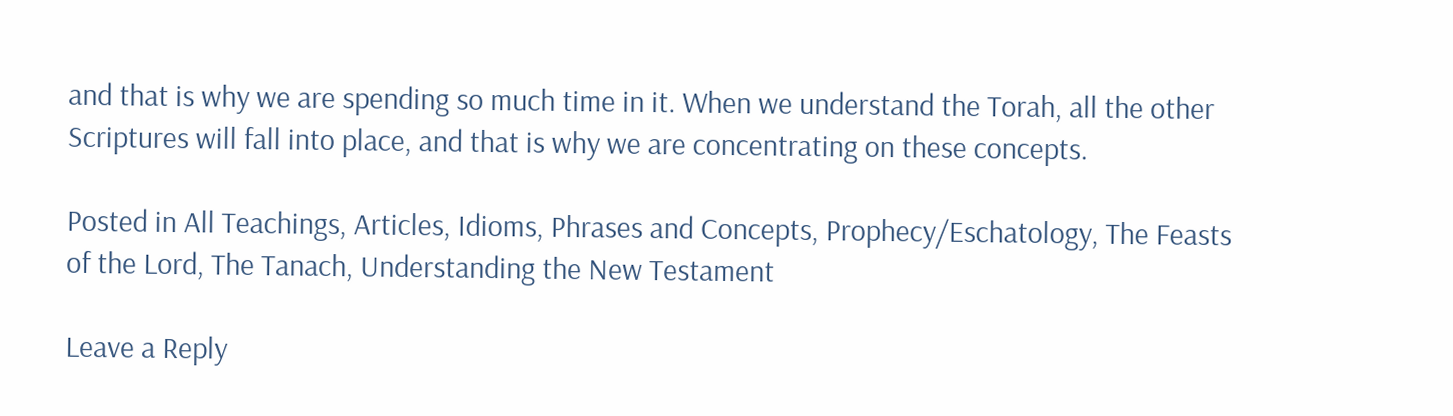and that is why we are spending so much time in it. When we understand the Torah, all the other Scriptures will fall into place, and that is why we are concentrating on these concepts.

Posted in All Teachings, Articles, Idioms, Phrases and Concepts, Prophecy/Eschatology, The Feasts of the Lord, The Tanach, Understanding the New Testament

Leave a Reply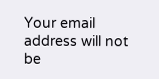Your email address will not be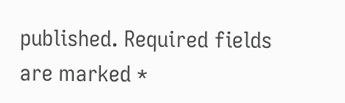published. Required fields are marked *